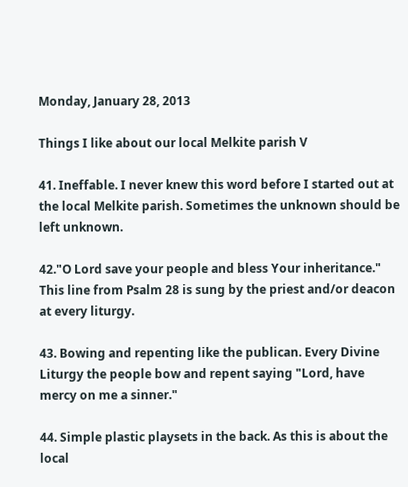Monday, January 28, 2013

Things I like about our local Melkite parish V

41. Ineffable. I never knew this word before I started out at the local Melkite parish. Sometimes the unknown should be left unknown.

42."O Lord save your people and bless Your inheritance." This line from Psalm 28 is sung by the priest and/or deacon at every liturgy.

43. Bowing and repenting like the publican. Every Divine Liturgy the people bow and repent saying "Lord, have mercy on me a sinner."

44. Simple plastic playsets in the back. As this is about the local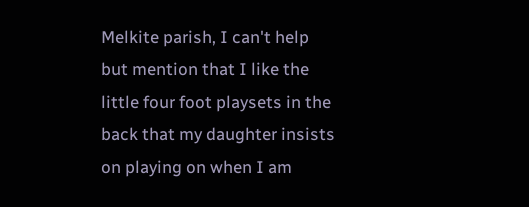Melkite parish, I can't help but mention that I like the little four foot playsets in the back that my daughter insists on playing on when I am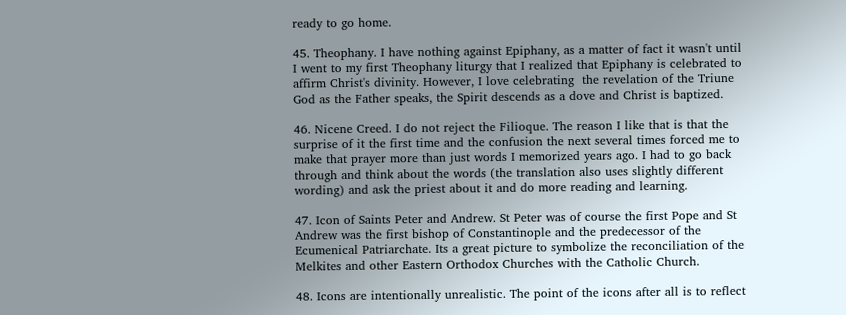ready to go home.

45. Theophany. I have nothing against Epiphany, as a matter of fact it wasn't until I went to my first Theophany liturgy that I realized that Epiphany is celebrated to affirm Christ's divinity. However, I love celebrating  the revelation of the Triune God as the Father speaks, the Spirit descends as a dove and Christ is baptized.

46. Nicene Creed. I do not reject the Filioque. The reason I like that is that the surprise of it the first time and the confusion the next several times forced me to make that prayer more than just words I memorized years ago. I had to go back through and think about the words (the translation also uses slightly different wording) and ask the priest about it and do more reading and learning.

47. Icon of Saints Peter and Andrew. St Peter was of course the first Pope and St Andrew was the first bishop of Constantinople and the predecessor of the Ecumenical Patriarchate. Its a great picture to symbolize the reconciliation of the Melkites and other Eastern Orthodox Churches with the Catholic Church.

48. Icons are intentionally unrealistic. The point of the icons after all is to reflect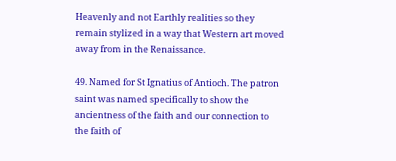Heavenly and not Earthly realities so they remain stylized in a way that Western art moved away from in the Renaissance.

49. Named for St Ignatius of Antioch. The patron saint was named specifically to show the ancientness of the faith and our connection to the faith of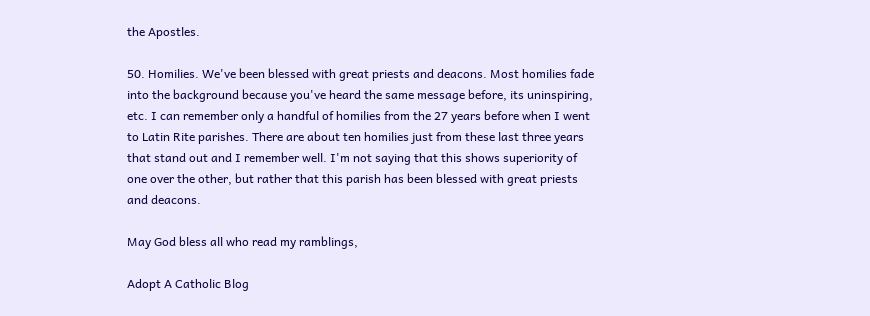the Apostles.

50. Homilies. We've been blessed with great priests and deacons. Most homilies fade into the background because you've heard the same message before, its uninspiring, etc. I can remember only a handful of homilies from the 27 years before when I went to Latin Rite parishes. There are about ten homilies just from these last three years that stand out and I remember well. I'm not saying that this shows superiority of one over the other, but rather that this parish has been blessed with great priests and deacons.

May God bless all who read my ramblings,

Adopt A Catholic Blog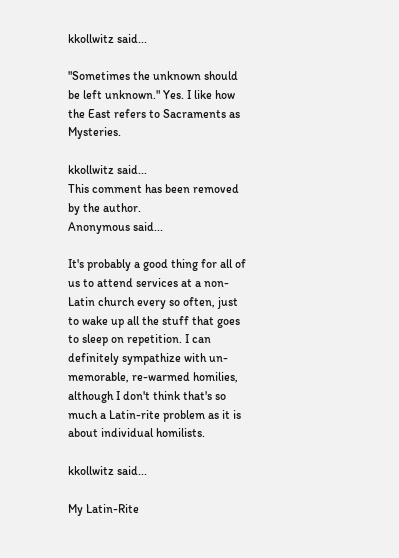kkollwitz said...

"Sometimes the unknown should be left unknown." Yes. I like how the East refers to Sacraments as Mysteries.

kkollwitz said...
This comment has been removed by the author.
Anonymous said...

It's probably a good thing for all of us to attend services at a non-Latin church every so often, just to wake up all the stuff that goes to sleep on repetition. I can definitely sympathize with un-memorable, re-warmed homilies, although I don't think that's so much a Latin-rite problem as it is about individual homilists.

kkollwitz said...

My Latin-Rite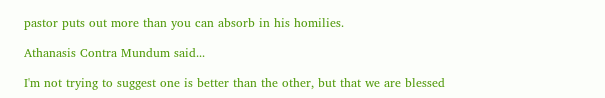pastor puts out more than you can absorb in his homilies.

Athanasis Contra Mundum said...

I'm not trying to suggest one is better than the other, but that we are blessed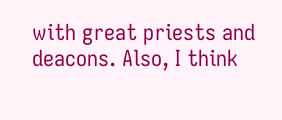with great priests and deacons. Also, I think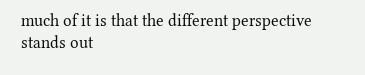much of it is that the different perspective stands out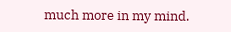much more in my mind.